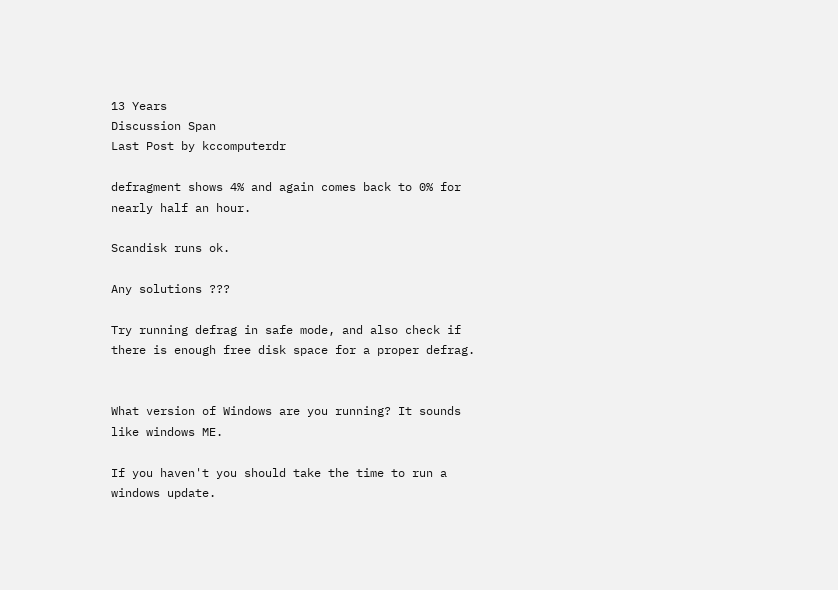13 Years
Discussion Span
Last Post by kccomputerdr

defragment shows 4% and again comes back to 0% for nearly half an hour.

Scandisk runs ok.

Any solutions ???

Try running defrag in safe mode, and also check if there is enough free disk space for a proper defrag.


What version of Windows are you running? It sounds like windows ME.

If you haven't you should take the time to run a windows update.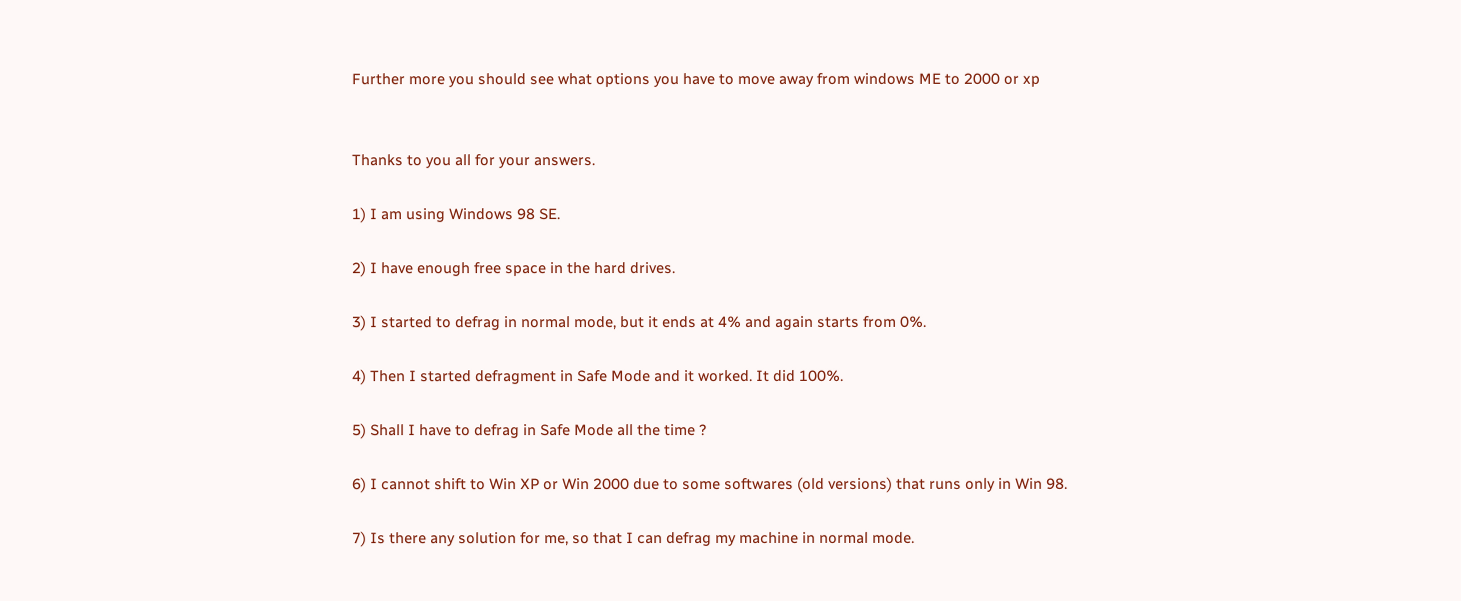Further more you should see what options you have to move away from windows ME to 2000 or xp


Thanks to you all for your answers.

1) I am using Windows 98 SE.

2) I have enough free space in the hard drives.

3) I started to defrag in normal mode, but it ends at 4% and again starts from 0%.

4) Then I started defragment in Safe Mode and it worked. It did 100%.

5) Shall I have to defrag in Safe Mode all the time ?

6) I cannot shift to Win XP or Win 2000 due to some softwares (old versions) that runs only in Win 98.

7) Is there any solution for me, so that I can defrag my machine in normal mode.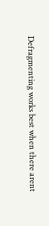Defragmenting works best when there arent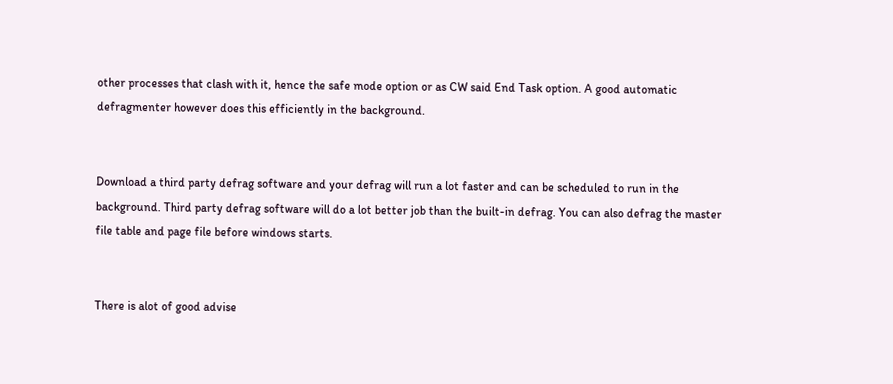other processes that clash with it, hence the safe mode option or as CW said End Task option. A good automatic defragmenter however does this efficiently in the background.


Download a third party defrag software and your defrag will run a lot faster and can be scheduled to run in the background. Third party defrag software will do a lot better job than the built-in defrag. You can also defrag the master file table and page file before windows starts.


There is alot of good advise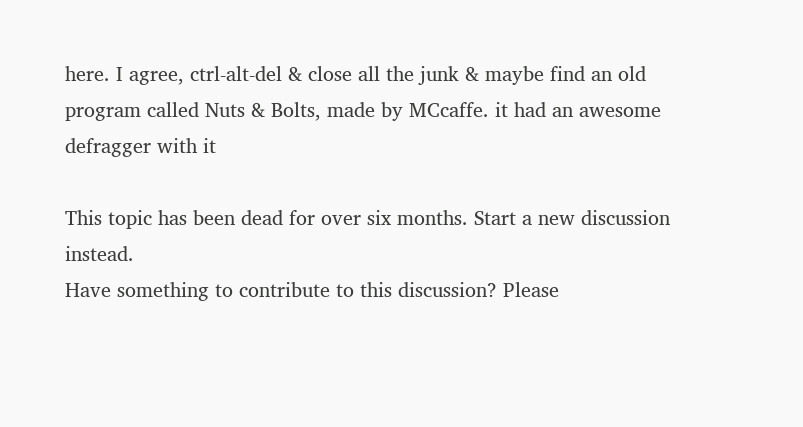here. I agree, ctrl-alt-del & close all the junk & maybe find an old program called Nuts & Bolts, made by MCcaffe. it had an awesome defragger with it

This topic has been dead for over six months. Start a new discussion instead.
Have something to contribute to this discussion? Please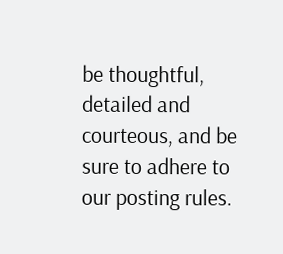be thoughtful, detailed and courteous, and be sure to adhere to our posting rules.